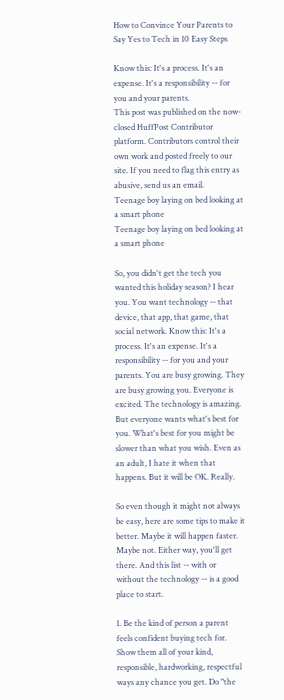How to Convince Your Parents to Say Yes to Tech in 10 Easy Steps

Know this: It's a process. It's an expense. It's a responsibility -- for you and your parents.
This post was published on the now-closed HuffPost Contributor platform. Contributors control their own work and posted freely to our site. If you need to flag this entry as abusive, send us an email.
Teenage boy laying on bed looking at a smart phone
Teenage boy laying on bed looking at a smart phone

So, you didn't get the tech you wanted this holiday season? I hear you. You want technology -- that device, that app, that game, that social network. Know this: It's a process. It's an expense. It's a responsibility -- for you and your parents. You are busy growing. They are busy growing you. Everyone is excited. The technology is amazing. But everyone wants what's best for you. What's best for you might be slower than what you wish. Even as an adult, I hate it when that happens. But it will be OK. Really.

So even though it might not always be easy, here are some tips to make it better. Maybe it will happen faster. Maybe not. Either way, you'll get there. And this list -- with or without the technology -- is a good place to start.

1. Be the kind of person a parent feels confident buying tech for. Show them all of your kind, responsible, hardworking, respectful ways any chance you get. Do "the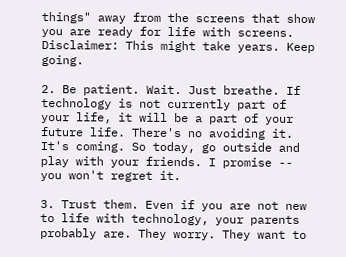things" away from the screens that show you are ready for life with screens. Disclaimer: This might take years. Keep going.

2. Be patient. Wait. Just breathe. If technology is not currently part of your life, it will be a part of your future life. There's no avoiding it. It's coming. So today, go outside and play with your friends. I promise -- you won't regret it.

3. Trust them. Even if you are not new to life with technology, your parents probably are. They worry. They want to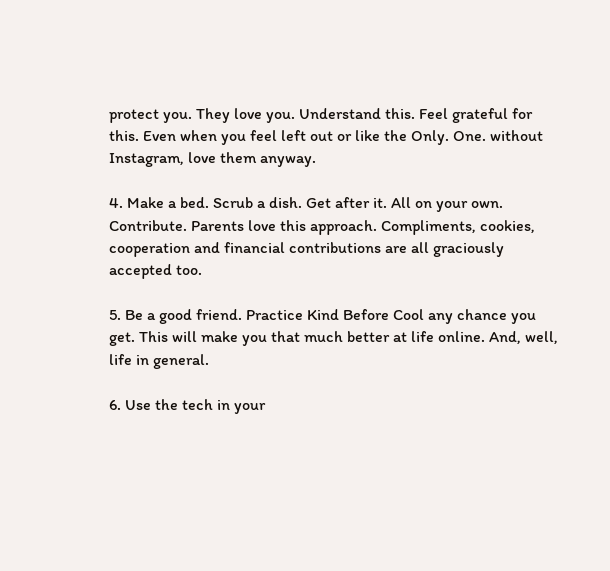protect you. They love you. Understand this. Feel grateful for this. Even when you feel left out or like the Only. One. without Instagram, love them anyway.

4. Make a bed. Scrub a dish. Get after it. All on your own. Contribute. Parents love this approach. Compliments, cookies, cooperation and financial contributions are all graciously accepted too.

5. Be a good friend. Practice Kind Before Cool any chance you get. This will make you that much better at life online. And, well, life in general.

6. Use the tech in your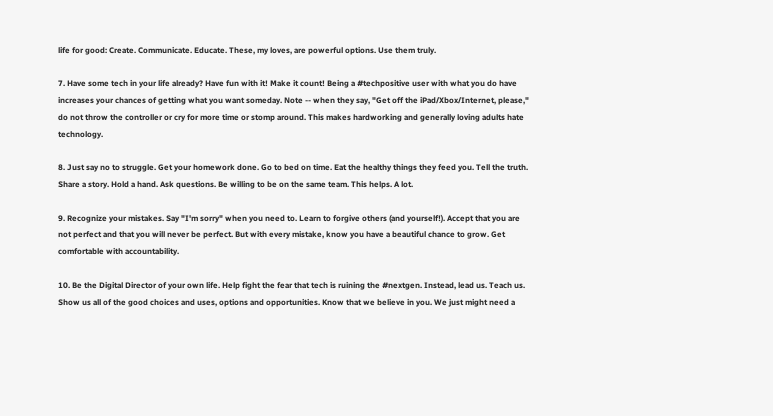life for good: Create. Communicate. Educate. These, my loves, are powerful options. Use them truly.

7. Have some tech in your life already? Have fun with it! Make it count! Being a #techpositive user with what you do have increases your chances of getting what you want someday. Note -- when they say, "Get off the iPad/Xbox/Internet, please," do not throw the controller or cry for more time or stomp around. This makes hardworking and generally loving adults hate technology.

8. Just say no to struggle. Get your homework done. Go to bed on time. Eat the healthy things they feed you. Tell the truth. Share a story. Hold a hand. Ask questions. Be willing to be on the same team. This helps. A lot.

9. Recognize your mistakes. Say "I'm sorry" when you need to. Learn to forgive others (and yourself!). Accept that you are not perfect and that you will never be perfect. But with every mistake, know you have a beautiful chance to grow. Get comfortable with accountability.

10. Be the Digital Director of your own life. Help fight the fear that tech is ruining the #nextgen. Instead, lead us. Teach us. Show us all of the good choices and uses, options and opportunities. Know that we believe in you. We just might need a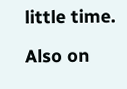little time.

Also on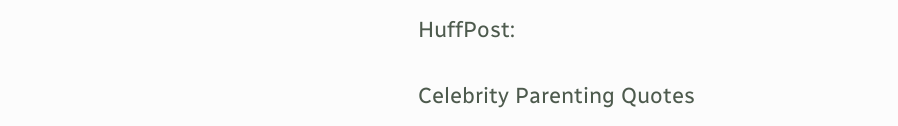HuffPost:

Celebrity Parenting Quotes